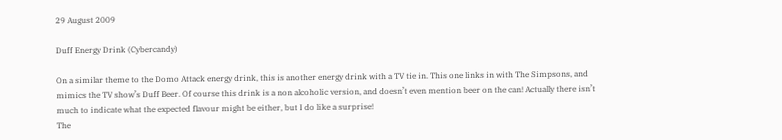29 August 2009

Duff Energy Drink (Cybercandy)

On a similar theme to the Domo Attack energy drink, this is another energy drink with a TV tie in. This one links in with The Simpsons, and mimics the TV show’s Duff Beer. Of course this drink is a non alcoholic version, and doesn’t even mention beer on the can! Actually there isn’t much to indicate what the expected flavour might be either, but I do like a surprise!
The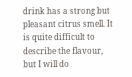drink has a strong but pleasant citrus smell. It is quite difficult to describe the flavour, but I will do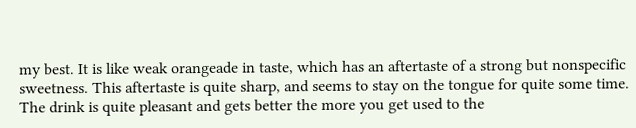my best. It is like weak orangeade in taste, which has an aftertaste of a strong but nonspecific sweetness. This aftertaste is quite sharp, and seems to stay on the tongue for quite some time. The drink is quite pleasant and gets better the more you get used to the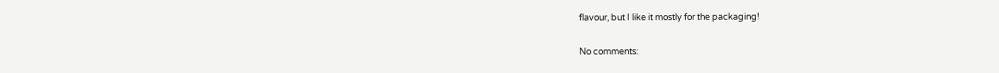flavour, but I like it mostly for the packaging!

No comments: